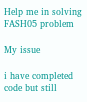Help me in solving FASH05 problem

My issue

i have completed code but still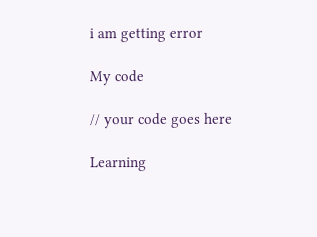i am getting error

My code

// your code goes here

Learning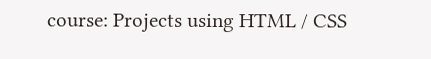course: Projects using HTML / CSS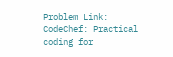Problem Link: CodeChef: Practical coding for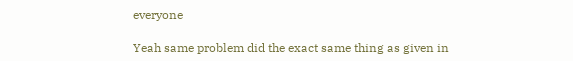everyone

Yeah same problem did the exact same thing as given in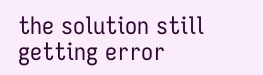the solution still getting error